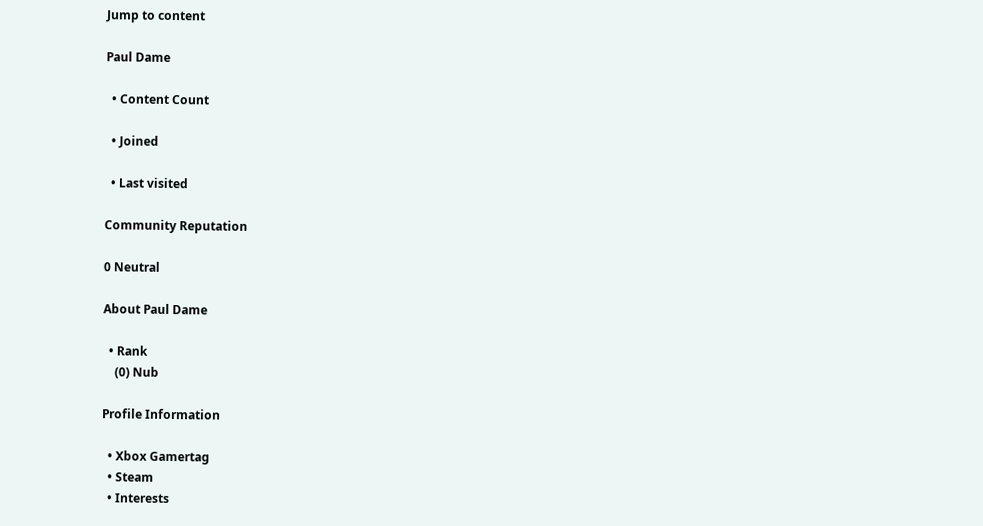Jump to content

Paul Dame

  • Content Count

  • Joined

  • Last visited

Community Reputation

0 Neutral

About Paul Dame

  • Rank
    (0) Nub

Profile Information

  • Xbox Gamertag
  • Steam
  • Interests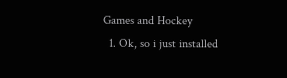Games and Hockey
  1. Ok, so i just installed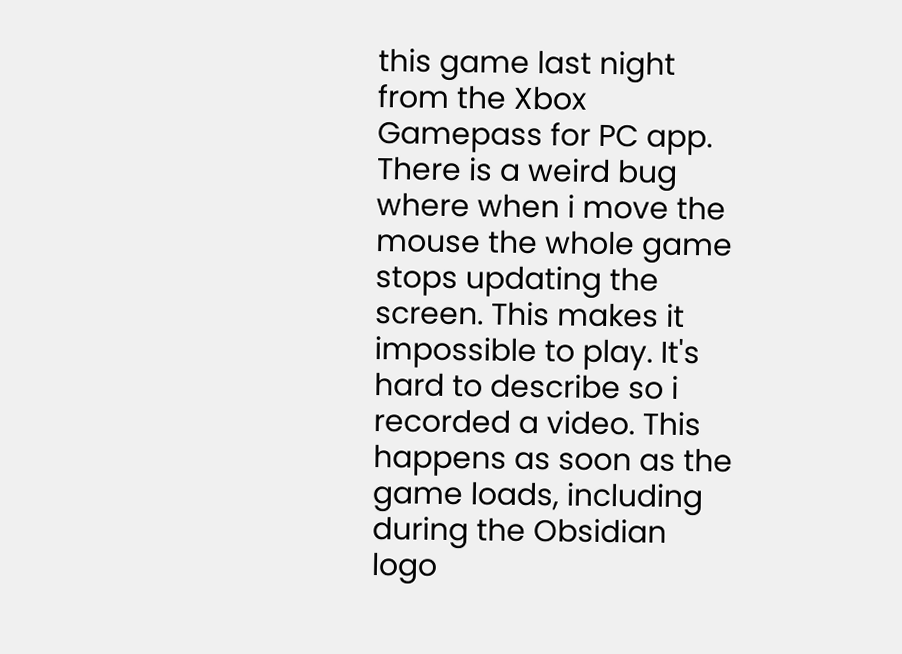this game last night from the Xbox Gamepass for PC app. There is a weird bug where when i move the mouse the whole game stops updating the screen. This makes it impossible to play. It's hard to describe so i recorded a video. This happens as soon as the game loads, including during the Obsidian logo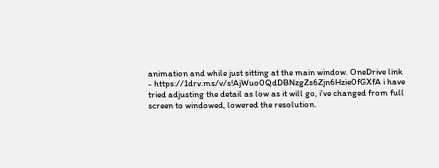animation and while just sitting at the main window. OneDrive link - https://1drv.ms/v/s!AjWuo0QdDBNzgZs6Zjn6Hzie0fGXfA i have tried adjusting the detail as low as it will go, i've changed from full screen to windowed, lowered the resolution.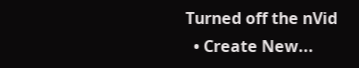Turned off the nVid
  • Create New...